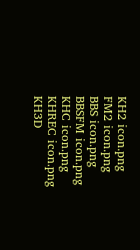KH2 icon.png
FM2 icon.png
BBS icon.png
BBSFM icon.png
KHC icon.png
KHREC icon.png
KH3D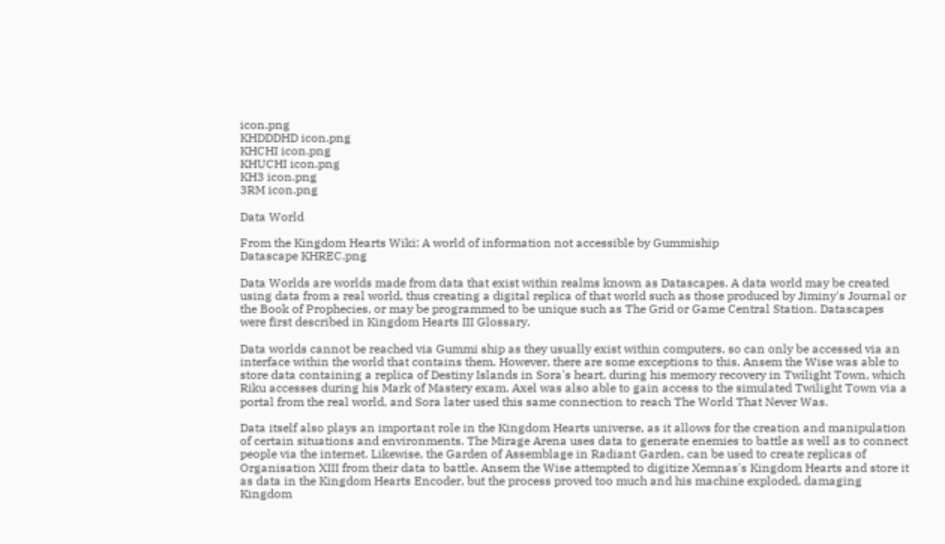icon.png
KHDDDHD icon.png
KHCHI icon.png
KHUCHI icon.png
KH3 icon.png
3RM icon.png

Data World

From the Kingdom Hearts Wiki: A world of information not accessible by Gummiship
Datascape KHREC.png

Data Worlds are worlds made from data that exist within realms known as Datascapes. A data world may be created using data from a real world, thus creating a digital replica of that world such as those produced by Jiminy's Journal or the Book of Prophecies, or may be programmed to be unique such as The Grid or Game Central Station. Datascapes were first described in Kingdom Hearts III Glossary.

Data worlds cannot be reached via Gummi ship as they usually exist within computers, so can only be accessed via an interface within the world that contains them. However, there are some exceptions to this. Ansem the Wise was able to store data containing a replica of Destiny Islands in Sora's heart, during his memory recovery in Twilight Town, which Riku accesses during his Mark of Mastery exam. Axel was also able to gain access to the simulated Twilight Town via a portal from the real world, and Sora later used this same connection to reach The World That Never Was.

Data itself also plays an important role in the Kingdom Hearts universe, as it allows for the creation and manipulation of certain situations and environments. The Mirage Arena uses data to generate enemies to battle as well as to connect people via the internet. Likewise, the Garden of Assemblage in Radiant Garden, can be used to create replicas of Organisation XIII from their data to battle. Ansem the Wise attempted to digitize Xemnas's Kingdom Hearts and store it as data in the Kingdom Hearts Encoder, but the process proved too much and his machine exploded, damaging Kingdom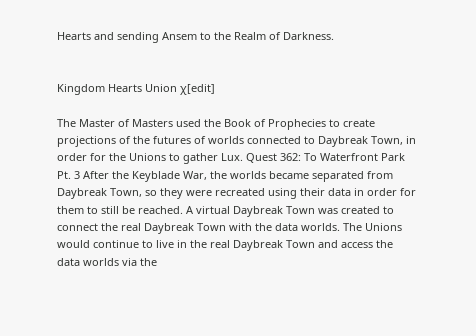Hearts and sending Ansem to the Realm of Darkness.


Kingdom Hearts Union χ[edit]

The Master of Masters used the Book of Prophecies to create projections of the futures of worlds connected to Daybreak Town, in order for the Unions to gather Lux. Quest 362: To Waterfront Park Pt. 3 After the Keyblade War, the worlds became separated from Daybreak Town, so they were recreated using their data in order for them to still be reached. A virtual Daybreak Town was created to connect the real Daybreak Town with the data worlds. The Unions would continue to live in the real Daybreak Town and access the data worlds via the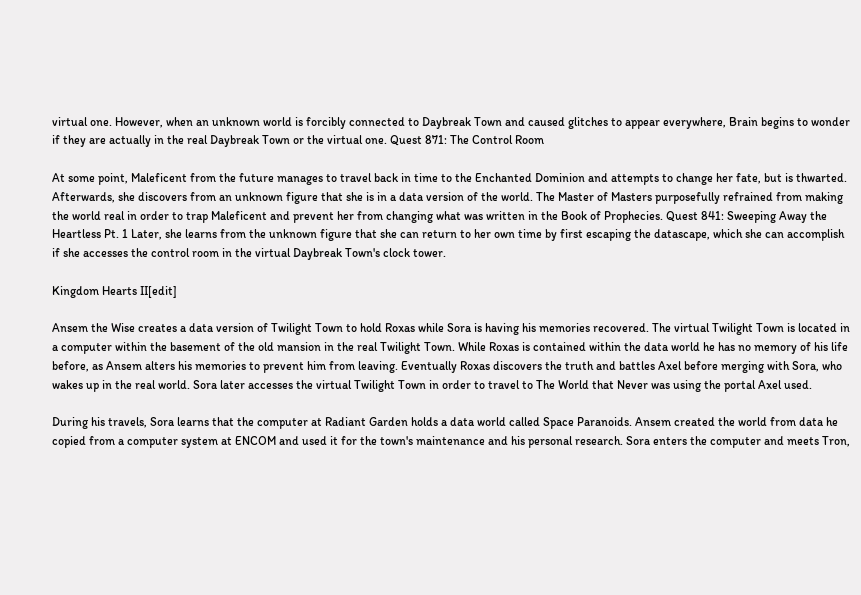virtual one. However, when an unknown world is forcibly connected to Daybreak Town and caused glitches to appear everywhere, Brain begins to wonder if they are actually in the real Daybreak Town or the virtual one. Quest 871: The Control Room

At some point, Maleficent from the future manages to travel back in time to the Enchanted Dominion and attempts to change her fate, but is thwarted. Afterwards, she discovers from an unknown figure that she is in a data version of the world. The Master of Masters purposefully refrained from making the world real in order to trap Maleficent and prevent her from changing what was written in the Book of Prophecies. Quest 841: Sweeping Away the Heartless Pt. 1 Later, she learns from the unknown figure that she can return to her own time by first escaping the datascape, which she can accomplish if she accesses the control room in the virtual Daybreak Town's clock tower.

Kingdom Hearts II[edit]

Ansem the Wise creates a data version of Twilight Town to hold Roxas while Sora is having his memories recovered. The virtual Twilight Town is located in a computer within the basement of the old mansion in the real Twilight Town. While Roxas is contained within the data world he has no memory of his life before, as Ansem alters his memories to prevent him from leaving. Eventually Roxas discovers the truth and battles Axel before merging with Sora, who wakes up in the real world. Sora later accesses the virtual Twilight Town in order to travel to The World that Never was using the portal Axel used.

During his travels, Sora learns that the computer at Radiant Garden holds a data world called Space Paranoids. Ansem created the world from data he copied from a computer system at ENCOM and used it for the town's maintenance and his personal research. Sora enters the computer and meets Tron,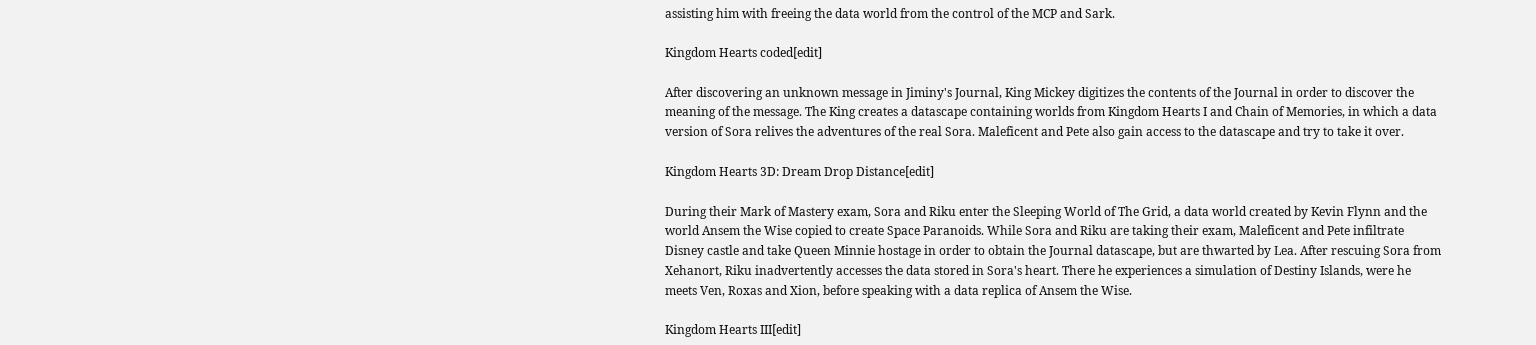assisting him with freeing the data world from the control of the MCP and Sark.

Kingdom Hearts coded[edit]

After discovering an unknown message in Jiminy's Journal, King Mickey digitizes the contents of the Journal in order to discover the meaning of the message. The King creates a datascape containing worlds from Kingdom Hearts I and Chain of Memories, in which a data version of Sora relives the adventures of the real Sora. Maleficent and Pete also gain access to the datascape and try to take it over.

Kingdom Hearts 3D: Dream Drop Distance[edit]

During their Mark of Mastery exam, Sora and Riku enter the Sleeping World of The Grid, a data world created by Kevin Flynn and the world Ansem the Wise copied to create Space Paranoids. While Sora and Riku are taking their exam, Maleficent and Pete infiltrate Disney castle and take Queen Minnie hostage in order to obtain the Journal datascape, but are thwarted by Lea. After rescuing Sora from Xehanort, Riku inadvertently accesses the data stored in Sora's heart. There he experiences a simulation of Destiny Islands, were he meets Ven, Roxas and Xion, before speaking with a data replica of Ansem the Wise.

Kingdom Hearts III[edit]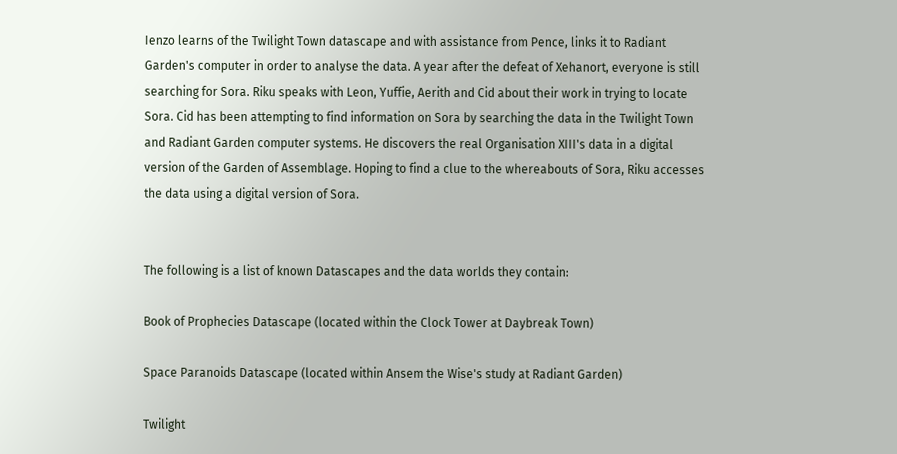Ienzo learns of the Twilight Town datascape and with assistance from Pence, links it to Radiant Garden's computer in order to analyse the data. A year after the defeat of Xehanort, everyone is still searching for Sora. Riku speaks with Leon, Yuffie, Aerith and Cid about their work in trying to locate Sora. Cid has been attempting to find information on Sora by searching the data in the Twilight Town and Radiant Garden computer systems. He discovers the real Organisation XIII's data in a digital version of the Garden of Assemblage. Hoping to find a clue to the whereabouts of Sora, Riku accesses the data using a digital version of Sora.


The following is a list of known Datascapes and the data worlds they contain:

Book of Prophecies Datascape (located within the Clock Tower at Daybreak Town)

Space Paranoids Datascape (located within Ansem the Wise's study at Radiant Garden)

Twilight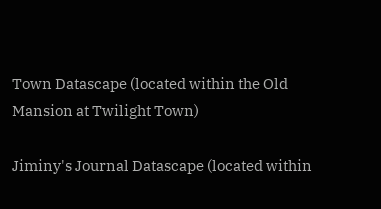Town Datascape (located within the Old Mansion at Twilight Town)

Jiminy's Journal Datascape (located within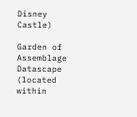Disney Castle)

Garden of Assemblage Datascape (located within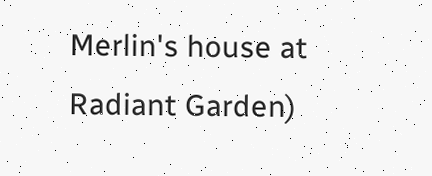Merlin's house at Radiant Garden)